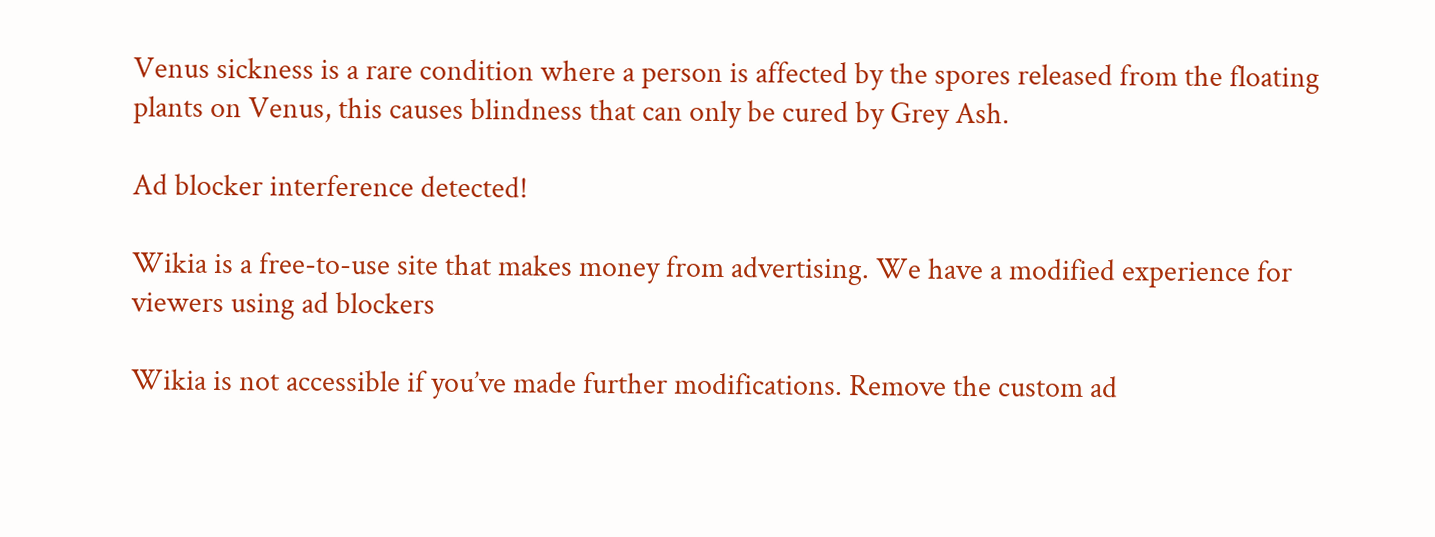Venus sickness is a rare condition where a person is affected by the spores released from the floating plants on Venus, this causes blindness that can only be cured by Grey Ash.

Ad blocker interference detected!

Wikia is a free-to-use site that makes money from advertising. We have a modified experience for viewers using ad blockers

Wikia is not accessible if you’ve made further modifications. Remove the custom ad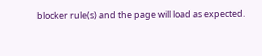blocker rule(s) and the page will load as expected.